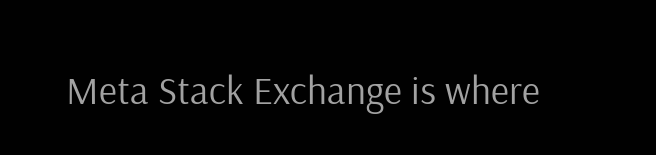Meta Stack Exchange is where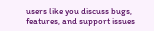users like you discuss bugs, features, and support issues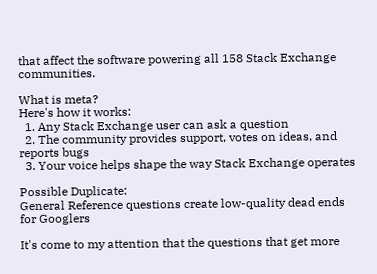that affect the software powering all 158 Stack Exchange communities.

What is meta?
Here's how it works:
  1. Any Stack Exchange user can ask a question
  2. The community provides support, votes on ideas, and reports bugs
  3. Your voice helps shape the way Stack Exchange operates

Possible Duplicate:
General Reference questions create low-quality dead ends for Googlers

It's come to my attention that the questions that get more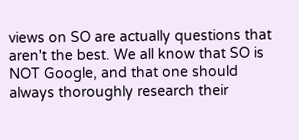views on SO are actually questions that aren't the best. We all know that SO is NOT Google, and that one should always thoroughly research their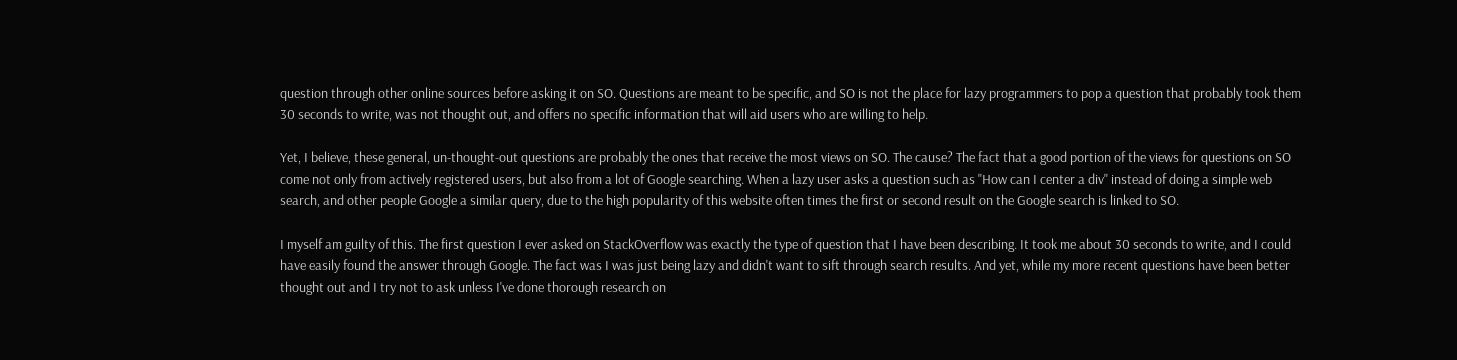question through other online sources before asking it on SO. Questions are meant to be specific, and SO is not the place for lazy programmers to pop a question that probably took them 30 seconds to write, was not thought out, and offers no specific information that will aid users who are willing to help.

Yet, I believe, these general, un-thought-out questions are probably the ones that receive the most views on SO. The cause? The fact that a good portion of the views for questions on SO come not only from actively registered users, but also from a lot of Google searching. When a lazy user asks a question such as "How can I center a div" instead of doing a simple web search, and other people Google a similar query, due to the high popularity of this website often times the first or second result on the Google search is linked to SO.

I myself am guilty of this. The first question I ever asked on StackOverflow was exactly the type of question that I have been describing. It took me about 30 seconds to write, and I could have easily found the answer through Google. The fact was I was just being lazy and didn't want to sift through search results. And yet, while my more recent questions have been better thought out and I try not to ask unless I've done thorough research on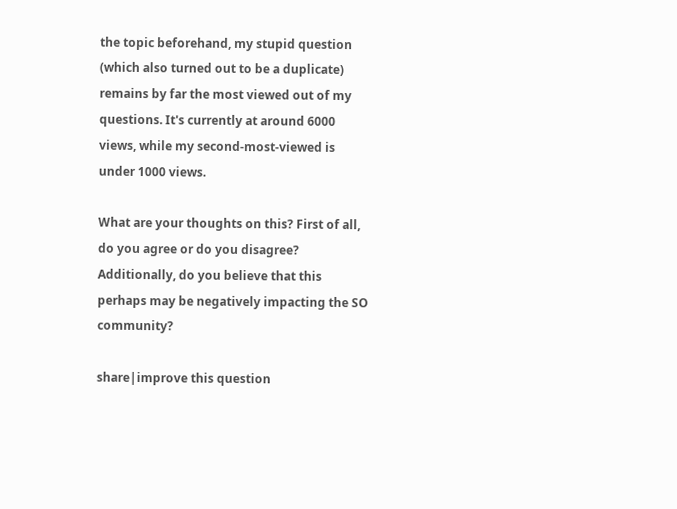the topic beforehand, my stupid question (which also turned out to be a duplicate) remains by far the most viewed out of my questions. It's currently at around 6000 views, while my second-most-viewed is under 1000 views.

What are your thoughts on this? First of all, do you agree or do you disagree? Additionally, do you believe that this perhaps may be negatively impacting the SO community?

share|improve this question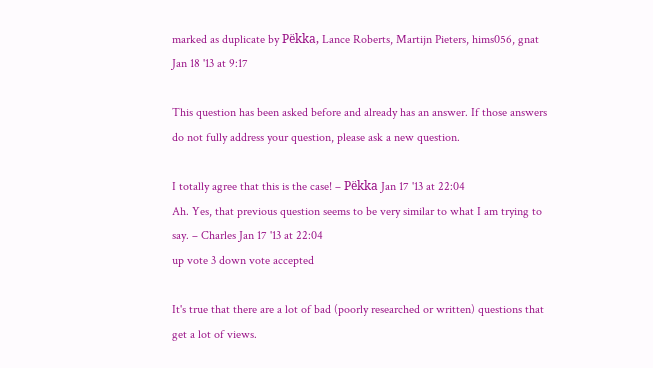marked as duplicate by Pëkka, Lance Roberts, Martijn Pieters, hims056, gnat Jan 18 '13 at 9:17

This question has been asked before and already has an answer. If those answers do not fully address your question, please ask a new question.

I totally agree that this is the case! – Pëkka Jan 17 '13 at 22:04
Ah. Yes, that previous question seems to be very similar to what I am trying to say. – Charles Jan 17 '13 at 22:04
up vote 3 down vote accepted

It's true that there are a lot of bad (poorly researched or written) questions that get a lot of views.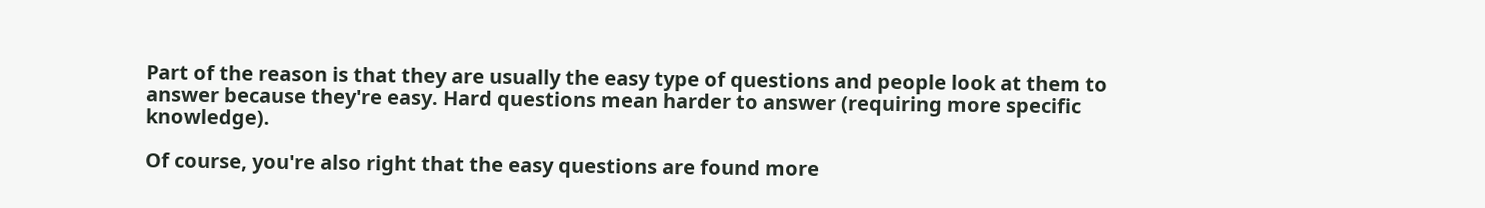Part of the reason is that they are usually the easy type of questions and people look at them to answer because they're easy. Hard questions mean harder to answer (requiring more specific knowledge).

Of course, you're also right that the easy questions are found more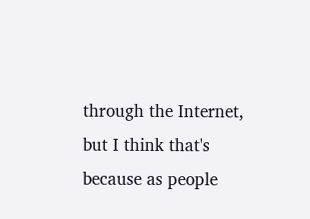through the Internet, but I think that's because as people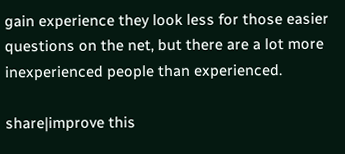gain experience they look less for those easier questions on the net, but there are a lot more inexperienced people than experienced.

share|improve this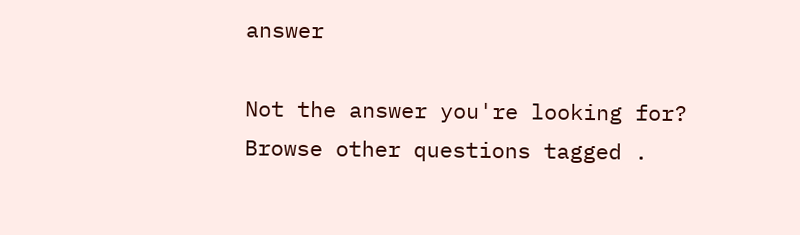answer

Not the answer you're looking for? Browse other questions tagged .